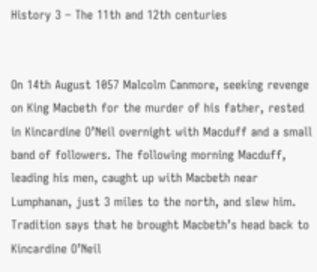History 3 – The 11th and 12th centuries


On 14th August 1057 Malcolm Canmore, seeking revenge on King Macbeth for the murder of his father, rested in Kincardine O’Neil overnight with Macduff and a small band of followers. The following morning Macduff, leading his men, caught up with Macbeth near Lumphanan, just 3 miles to the north, and slew him. Tradition says that he brought Macbeth’s head back to Kincardine O’Neil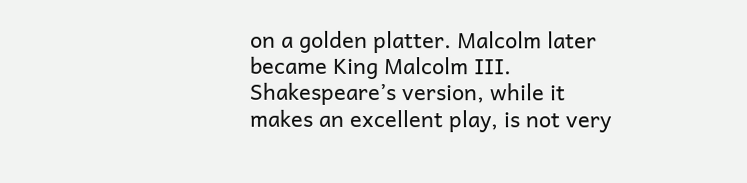on a golden platter. Malcolm later became King Malcolm III. Shakespeare’s version, while it makes an excellent play, is not very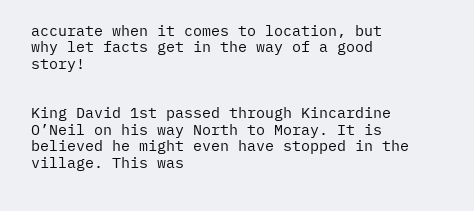accurate when it comes to location, but why let facts get in the way of a good story!


King David 1st passed through Kincardine O’Neil on his way North to Moray. It is believed he might even have stopped in the village. This was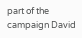part of the campaign David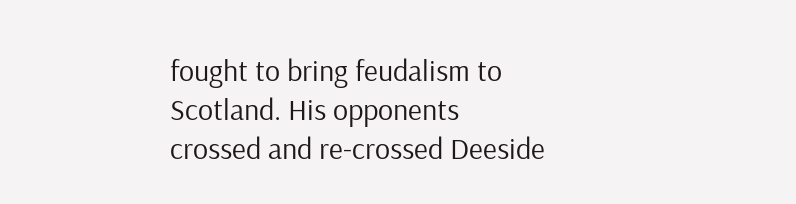fought to bring feudalism to Scotland. His opponents crossed and re-crossed Deeside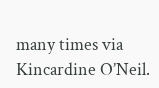many times via Kincardine O’Neil.